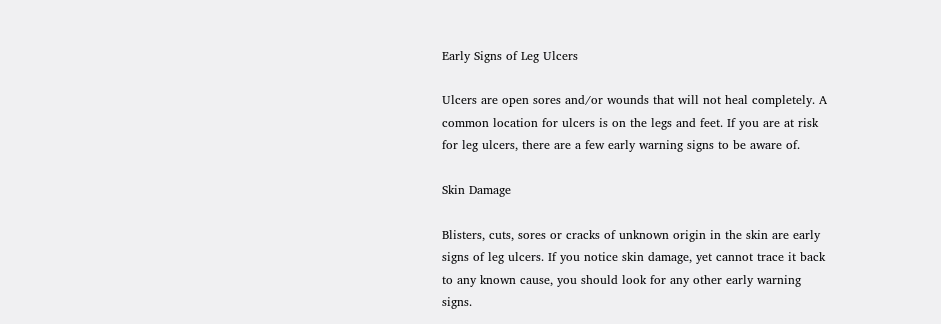Early Signs of Leg Ulcers

Ulcers are open sores and/or wounds that will not heal completely. A common location for ulcers is on the legs and feet. If you are at risk for leg ulcers, there are a few early warning signs to be aware of.

Skin Damage

Blisters, cuts, sores or cracks of unknown origin in the skin are early signs of leg ulcers. If you notice skin damage, yet cannot trace it back to any known cause, you should look for any other early warning signs.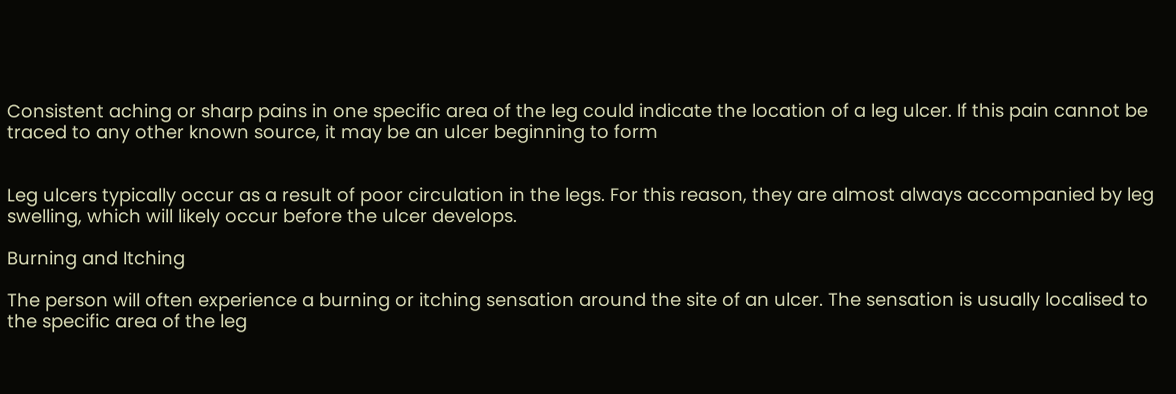Consistent aching or sharp pains in one specific area of the leg could indicate the location of a leg ulcer. If this pain cannot be traced to any other known source, it may be an ulcer beginning to form


Leg ulcers typically occur as a result of poor circulation in the legs. For this reason, they are almost always accompanied by leg swelling, which will likely occur before the ulcer develops.

Burning and Itching

The person will often experience a burning or itching sensation around the site of an ulcer. The sensation is usually localised to the specific area of the leg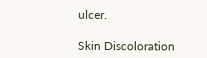ulcer.

Skin Discoloration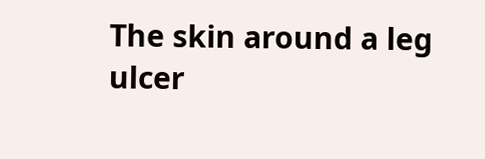The skin around a leg ulcer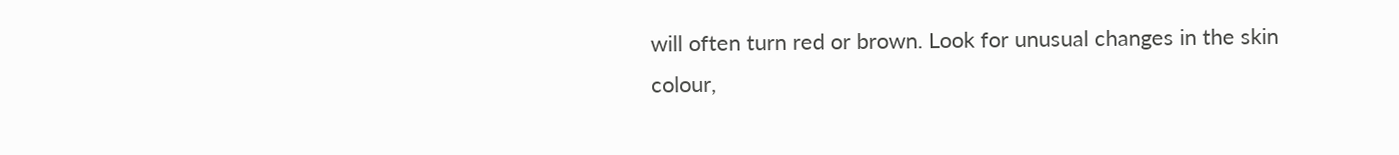will often turn red or brown. Look for unusual changes in the skin colour,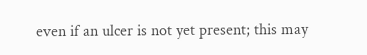even if an ulcer is not yet present; this may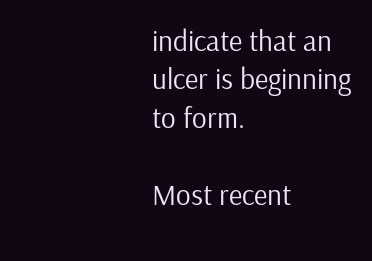indicate that an ulcer is beginning to form.

Most recent